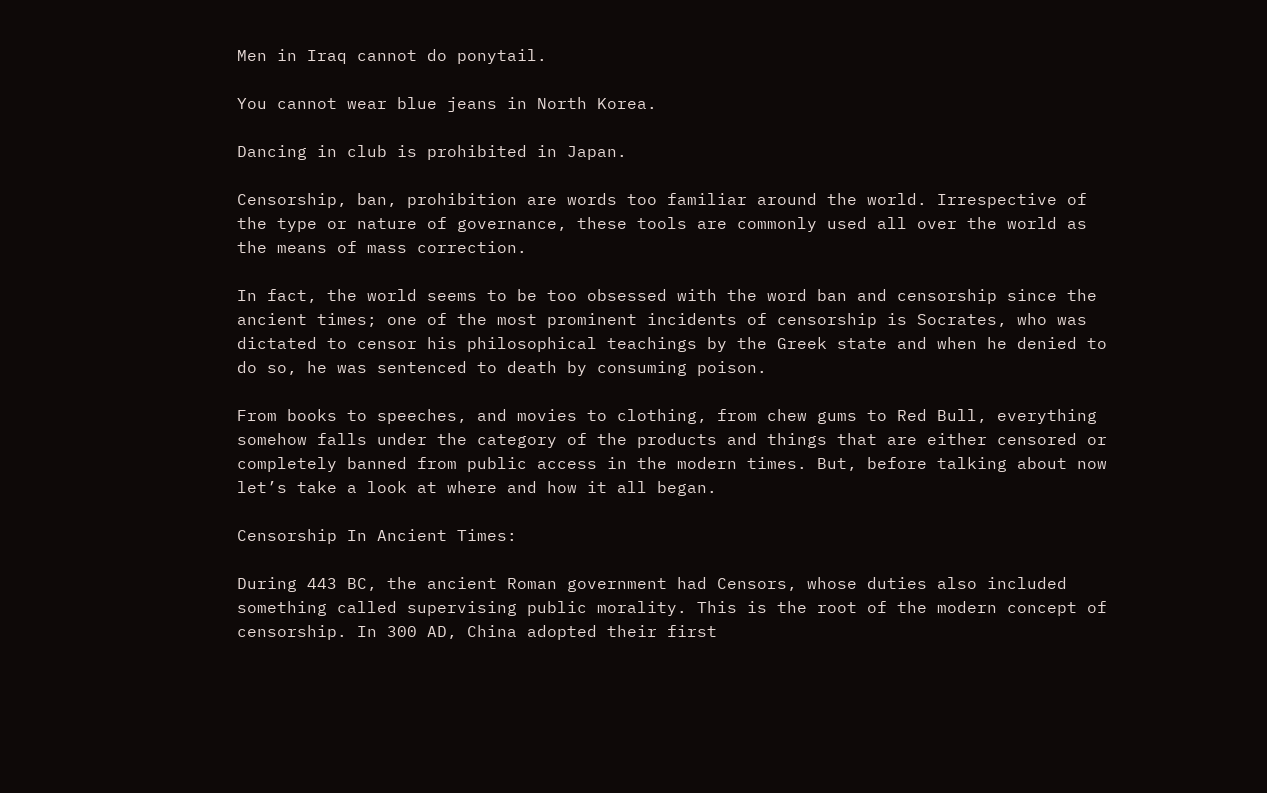Men in Iraq cannot do ponytail.

You cannot wear blue jeans in North Korea.

Dancing in club is prohibited in Japan.

Censorship, ban, prohibition are words too familiar around the world. Irrespective of the type or nature of governance, these tools are commonly used all over the world as the means of mass correction.

In fact, the world seems to be too obsessed with the word ban and censorship since the ancient times; one of the most prominent incidents of censorship is Socrates, who was dictated to censor his philosophical teachings by the Greek state and when he denied to do so, he was sentenced to death by consuming poison.

From books to speeches, and movies to clothing, from chew gums to Red Bull, everything somehow falls under the category of the products and things that are either censored or completely banned from public access in the modern times. But, before talking about now let’s take a look at where and how it all began.

Censorship In Ancient Times:

During 443 BC, the ancient Roman government had Censors, whose duties also included something called supervising public morality. This is the root of the modern concept of censorship. In 300 AD, China adopted their first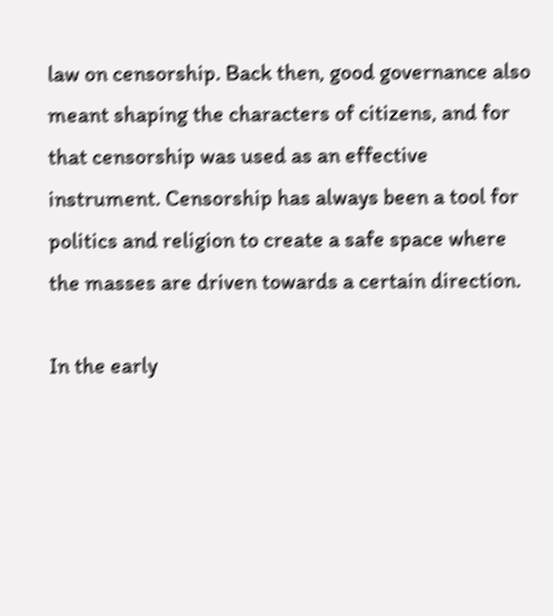law on censorship. Back then, good governance also meant shaping the characters of citizens, and for that censorship was used as an effective instrument. Censorship has always been a tool for politics and religion to create a safe space where the masses are driven towards a certain direction.

In the early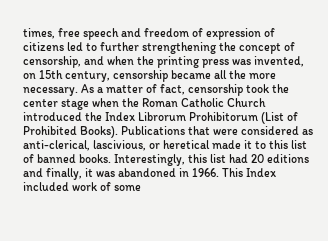times, free speech and freedom of expression of citizens led to further strengthening the concept of censorship, and when the printing press was invented, on 15th century, censorship became all the more necessary. As a matter of fact, censorship took the center stage when the Roman Catholic Church introduced the Index Librorum Prohibitorum (List of Prohibited Books). Publications that were considered as anti-clerical, lascivious, or heretical made it to this list of banned books. Interestingly, this list had 20 editions and finally, it was abandoned in 1966. This Index included work of some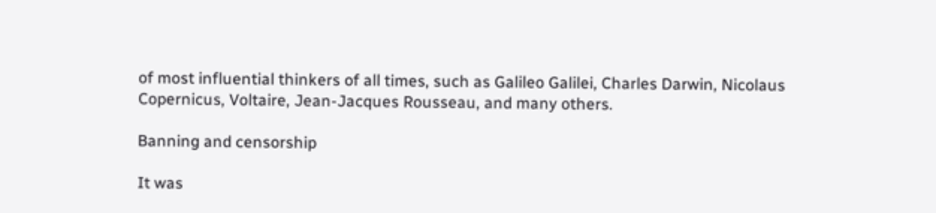of most influential thinkers of all times, such as Galileo Galilei, Charles Darwin, Nicolaus Copernicus, Voltaire, Jean-Jacques Rousseau, and many others.

Banning and censorship

It was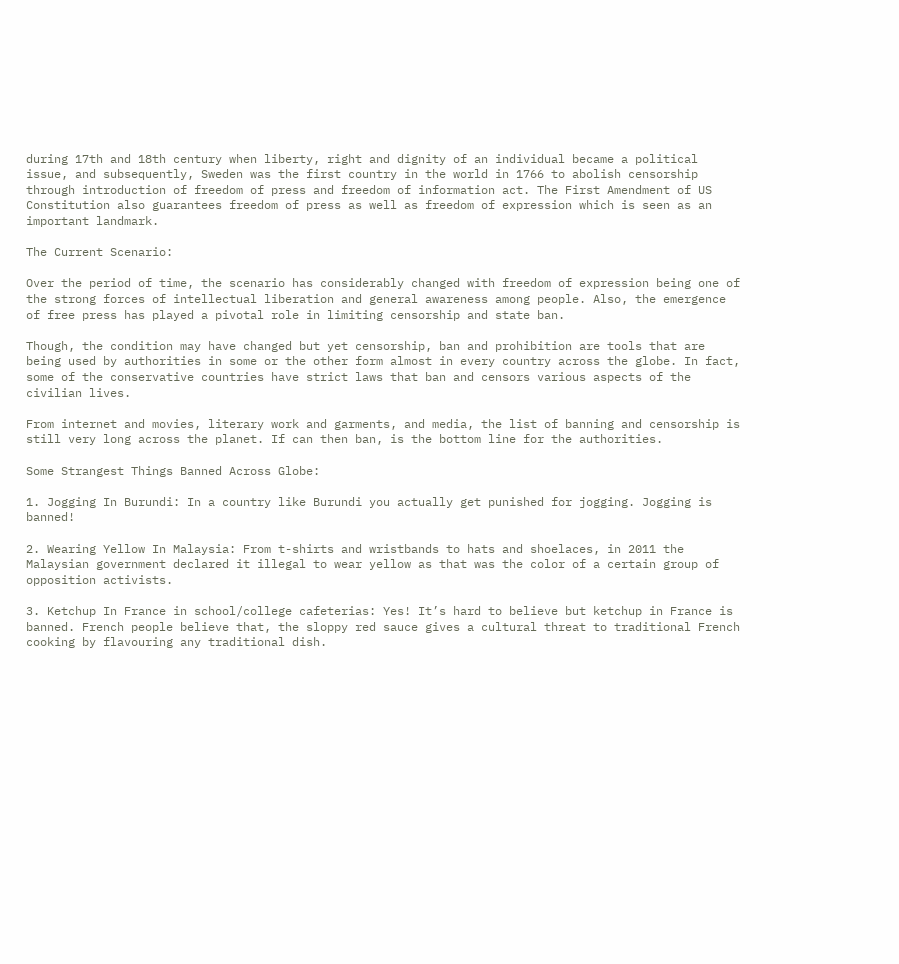during 17th and 18th century when liberty, right and dignity of an individual became a political issue, and subsequently, Sweden was the first country in the world in 1766 to abolish censorship through introduction of freedom of press and freedom of information act. The First Amendment of US Constitution also guarantees freedom of press as well as freedom of expression which is seen as an important landmark.

The Current Scenario:

Over the period of time, the scenario has considerably changed with freedom of expression being one of the strong forces of intellectual liberation and general awareness among people. Also, the emergence of free press has played a pivotal role in limiting censorship and state ban.

Though, the condition may have changed but yet censorship, ban and prohibition are tools that are being used by authorities in some or the other form almost in every country across the globe. In fact, some of the conservative countries have strict laws that ban and censors various aspects of the civilian lives.

From internet and movies, literary work and garments, and media, the list of banning and censorship is still very long across the planet. If can then ban, is the bottom line for the authorities.

Some Strangest Things Banned Across Globe:

1. Jogging In Burundi: In a country like Burundi you actually get punished for jogging. Jogging is banned!

2. Wearing Yellow In Malaysia: From t-shirts and wristbands to hats and shoelaces, in 2011 the Malaysian government declared it illegal to wear yellow as that was the color of a certain group of opposition activists.

3. Ketchup In France in school/college cafeterias: Yes! It’s hard to believe but ketchup in France is banned. French people believe that, the sloppy red sauce gives a cultural threat to traditional French cooking by flavouring any traditional dish.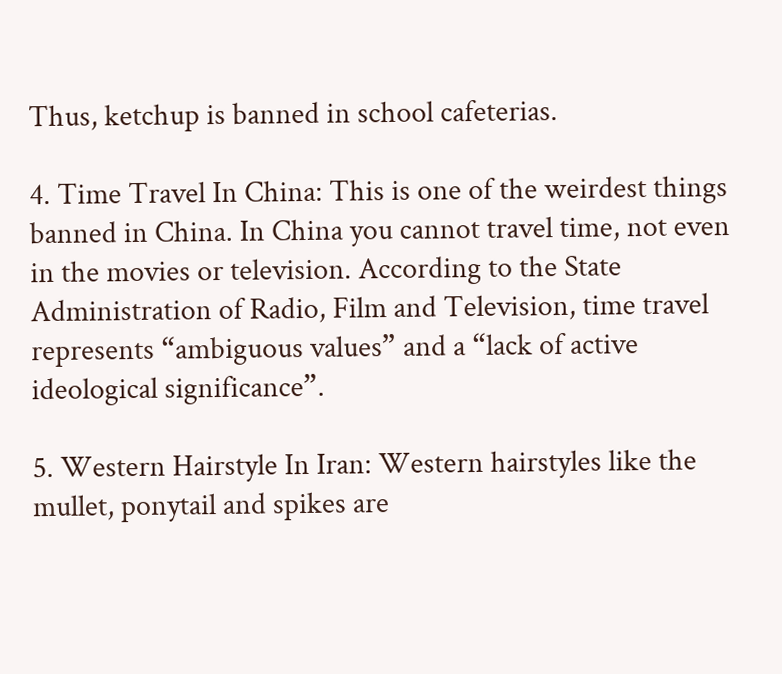Thus, ketchup is banned in school cafeterias.

4. Time Travel In China: This is one of the weirdest things banned in China. In China you cannot travel time, not even in the movies or television. According to the State Administration of Radio, Film and Television, time travel represents “ambiguous values” and a “lack of active ideological significance”.

5. Western Hairstyle In Iran: Western hairstyles like the mullet, ponytail and spikes are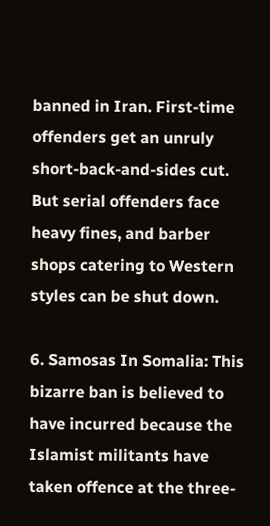banned in Iran. First-time offenders get an unruly short-back-and-sides cut. But serial offenders face heavy fines, and barber shops catering to Western styles can be shut down.

6. Samosas In Somalia: This bizarre ban is believed to have incurred because the Islamist militants have taken offence at the three-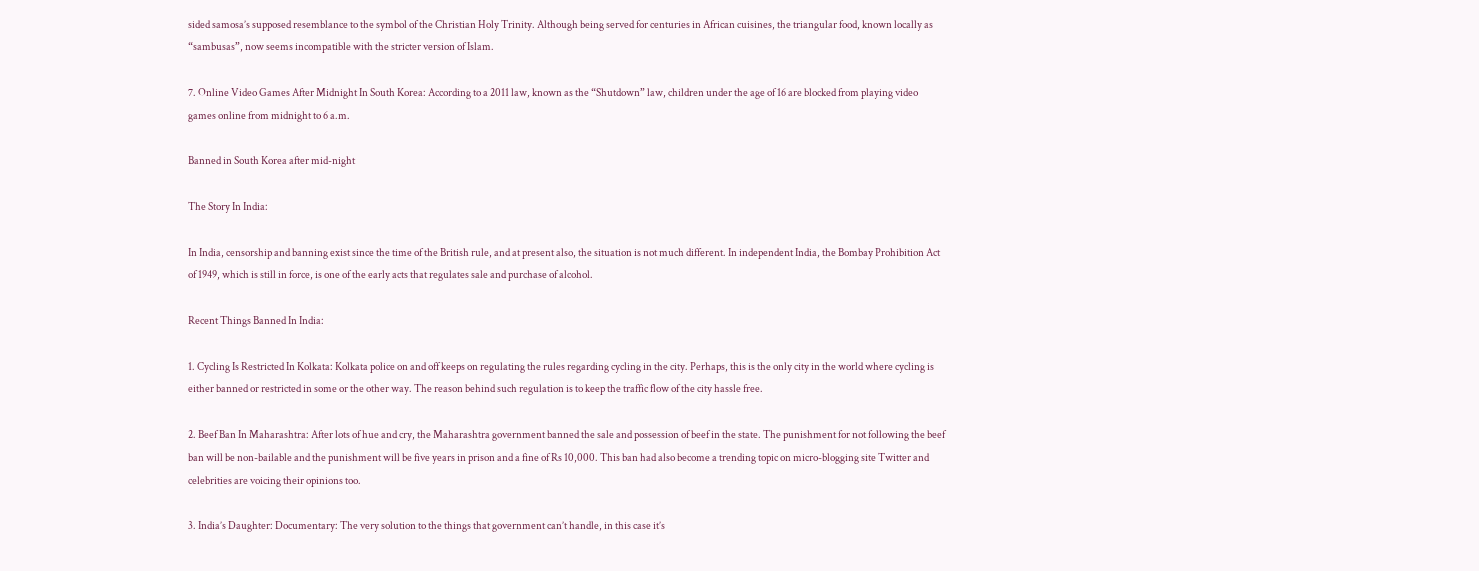sided samosa’s supposed resemblance to the symbol of the Christian Holy Trinity. Although being served for centuries in African cuisines, the triangular food, known locally as “sambusas”, now seems incompatible with the stricter version of Islam.

7. Online Video Games After Midnight In South Korea: According to a 2011 law, known as the “Shutdown” law, children under the age of 16 are blocked from playing video games online from midnight to 6 a.m.

Banned in South Korea after mid-night

The Story In India:

In India, censorship and banning exist since the time of the British rule, and at present also, the situation is not much different. In independent India, the Bombay Prohibition Act of 1949, which is still in force, is one of the early acts that regulates sale and purchase of alcohol.

Recent Things Banned In India:

1. Cycling Is Restricted In Kolkata: Kolkata police on and off keeps on regulating the rules regarding cycling in the city. Perhaps, this is the only city in the world where cycling is either banned or restricted in some or the other way. The reason behind such regulation is to keep the traffic flow of the city hassle free.

2. Beef Ban In Maharashtra: After lots of hue and cry, the Maharashtra government banned the sale and possession of beef in the state. The punishment for not following the beef ban will be non-bailable and the punishment will be five years in prison and a fine of Rs 10,000. This ban had also become a trending topic on micro-blogging site Twitter and celebrities are voicing their opinions too.

3. India’s Daughter: Documentary: The very solution to the things that government can’t handle, in this case it’s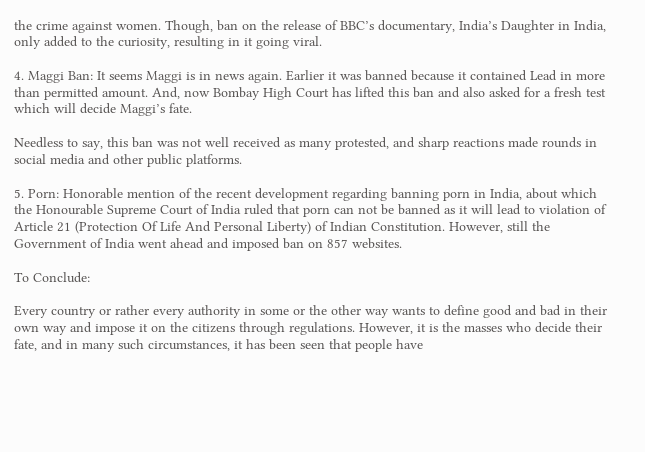the crime against women. Though, ban on the release of BBC’s documentary, India’s Daughter in India, only added to the curiosity, resulting in it going viral.

4. Maggi Ban: It seems Maggi is in news again. Earlier it was banned because it contained Lead in more than permitted amount. And, now Bombay High Court has lifted this ban and also asked for a fresh test which will decide Maggi’s fate.

Needless to say, this ban was not well received as many protested, and sharp reactions made rounds in social media and other public platforms.

5. Porn: Honorable mention of the recent development regarding banning porn in India, about which the Honourable Supreme Court of India ruled that porn can not be banned as it will lead to violation of Article 21 (Protection Of Life And Personal Liberty) of Indian Constitution. However, still the Government of India went ahead and imposed ban on 857 websites.

To Conclude:

Every country or rather every authority in some or the other way wants to define good and bad in their own way and impose it on the citizens through regulations. However, it is the masses who decide their fate, and in many such circumstances, it has been seen that people have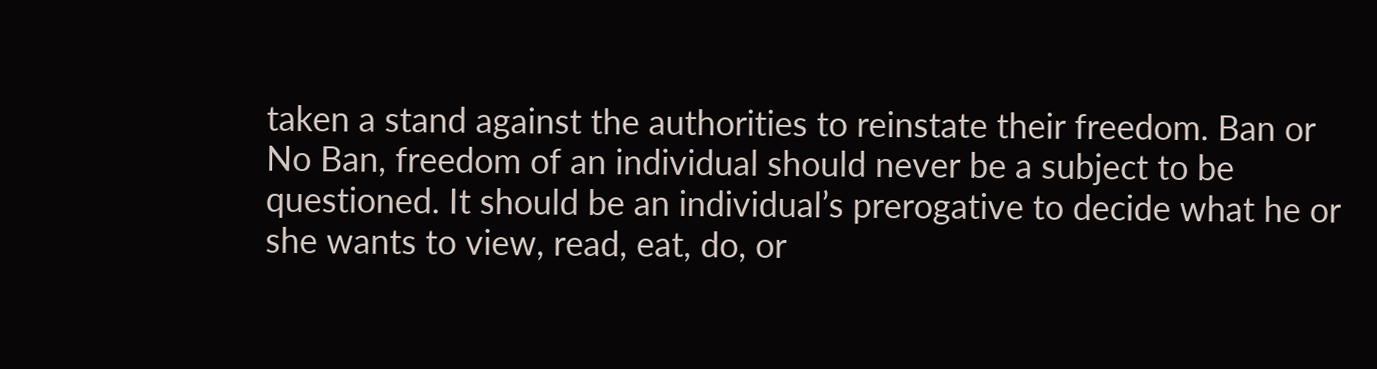taken a stand against the authorities to reinstate their freedom. Ban or No Ban, freedom of an individual should never be a subject to be questioned. It should be an individual’s prerogative to decide what he or she wants to view, read, eat, do, or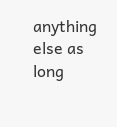anything else as long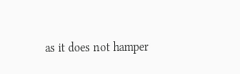as it does not hamper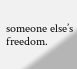someone else’s freedom.